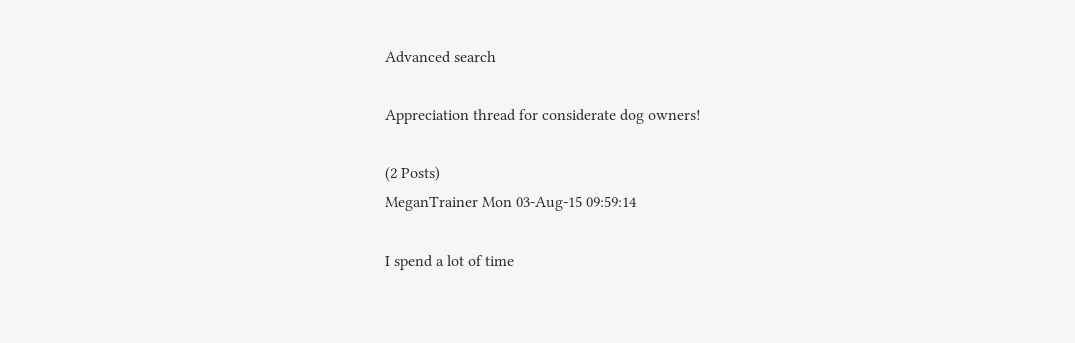Advanced search

Appreciation thread for considerate dog owners!

(2 Posts)
MeganTrainer Mon 03-Aug-15 09:59:14

I spend a lot of time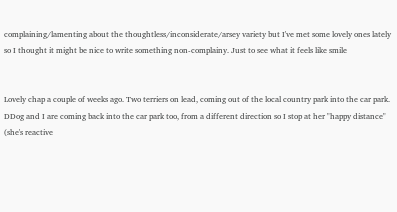complaining/lamenting about the thoughtless/inconsiderate/arsey variety but I've met some lovely ones lately so I thought it might be nice to write something non-complainy. Just to see what it feels like smile


Lovely chap a couple of weeks ago. Two terriers on lead, coming out of the local country park into the car park. DDog and I are coming back into the car park too, from a different direction so I stop at her "happy distance" (she's reactive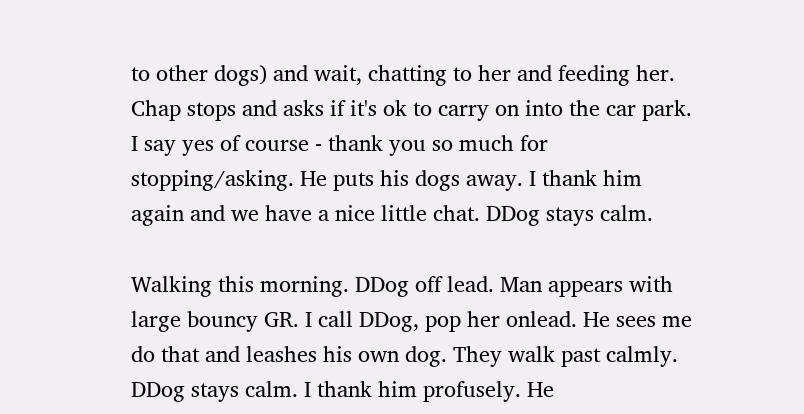to other dogs) and wait, chatting to her and feeding her. Chap stops and asks if it's ok to carry on into the car park. I say yes of course - thank you so much for stopping/asking. He puts his dogs away. I thank him again and we have a nice little chat. DDog stays calm.

Walking this morning. DDog off lead. Man appears with large bouncy GR. I call DDog, pop her onlead. He sees me do that and leashes his own dog. They walk past calmly. DDog stays calm. I thank him profusely. He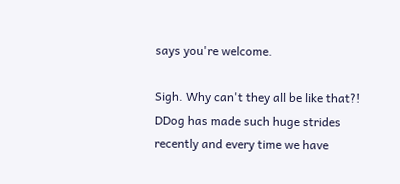says you're welcome.

Sigh. Why can't they all be like that?! DDog has made such huge strides recently and every time we have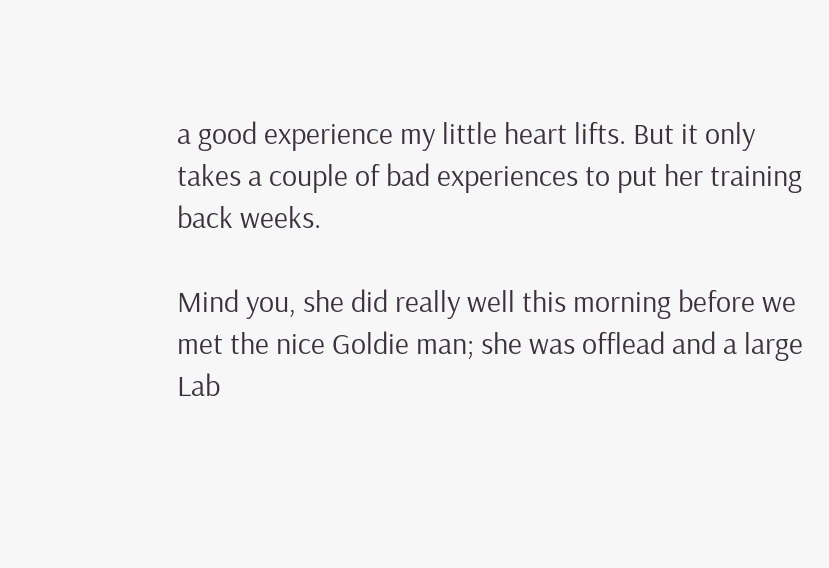a good experience my little heart lifts. But it only takes a couple of bad experiences to put her training back weeks.

Mind you, she did really well this morning before we met the nice Goldie man; she was offlead and a large Lab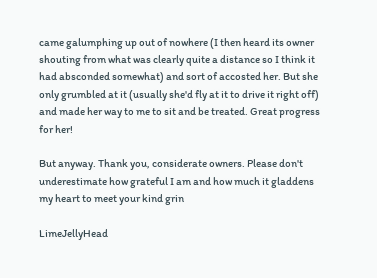came galumphing up out of nowhere (I then heard its owner shouting from what was clearly quite a distance so I think it had absconded somewhat) and sort of accosted her. But she only grumbled at it (usually she'd fly at it to drive it right off) and made her way to me to sit and be treated. Great progress for her!

But anyway. Thank you, considerate owners. Please don't underestimate how grateful I am and how much it gladdens my heart to meet your kind grin

LimeJellyHead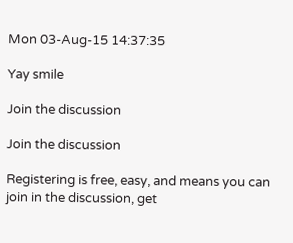Mon 03-Aug-15 14:37:35

Yay smile

Join the discussion

Join the discussion

Registering is free, easy, and means you can join in the discussion, get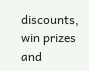discounts, win prizes and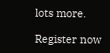lots more.

Register now